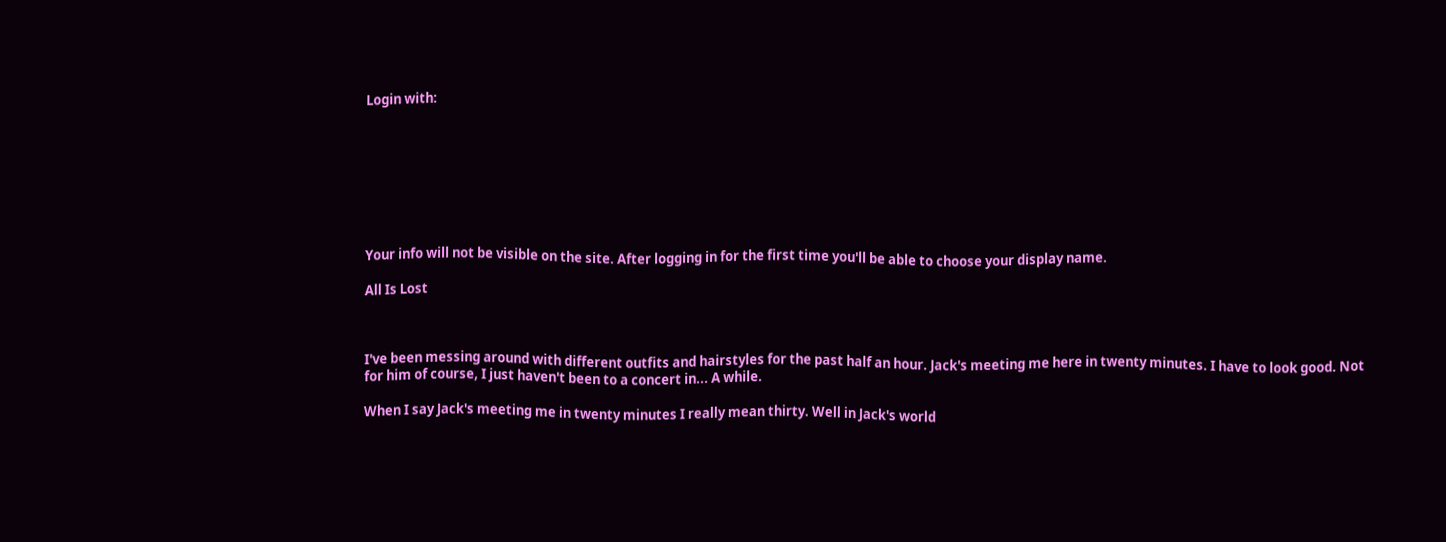Login with:








Your info will not be visible on the site. After logging in for the first time you'll be able to choose your display name.

All Is Lost



I've been messing around with different outfits and hairstyles for the past half an hour. Jack's meeting me here in twenty minutes. I have to look good. Not for him of course, I just haven't been to a concert in... A while.

When I say Jack's meeting me in twenty minutes I really mean thirty. Well in Jack's world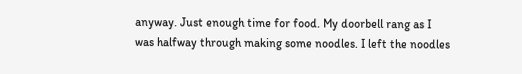anyway. Just enough time for food. My doorbell rang as I was halfway through making some noodles. I left the noodles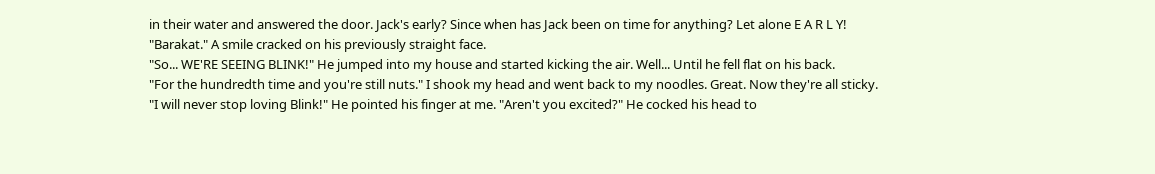in their water and answered the door. Jack's early? Since when has Jack been on time for anything? Let alone E A R L Y!
"Barakat." A smile cracked on his previously straight face.
"So... WE'RE SEEING BLINK!" He jumped into my house and started kicking the air. Well... Until he fell flat on his back.
"For the hundredth time and you're still nuts." I shook my head and went back to my noodles. Great. Now they're all sticky.
"I will never stop loving Blink!" He pointed his finger at me. "Aren't you excited?" He cocked his head to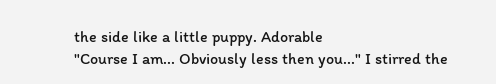the side like a little puppy. Adorable
"Course I am... Obviously less then you..." I stirred the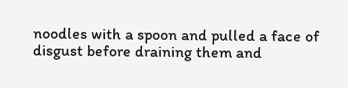noodles with a spoon and pulled a face of disgust before draining them and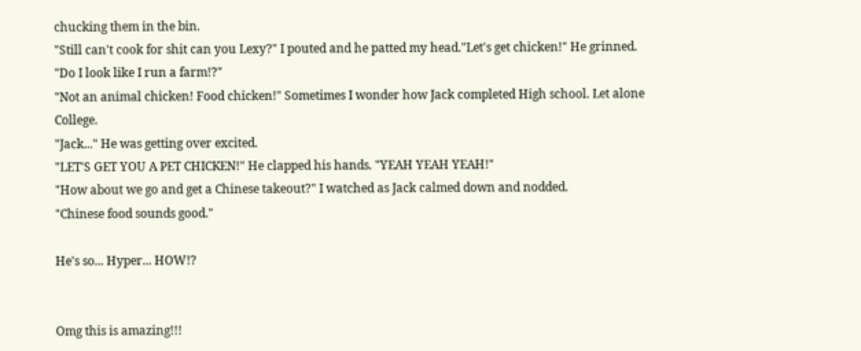chucking them in the bin.
"Still can't cook for shit can you Lexy?" I pouted and he patted my head."Let's get chicken!" He grinned.
"Do I look like I run a farm!?"
"Not an animal chicken! Food chicken!" Sometimes I wonder how Jack completed High school. Let alone College.
"Jack..." He was getting over excited.
"LET'S GET YOU A PET CHICKEN!" He clapped his hands. "YEAH YEAH YEAH!"
"How about we go and get a Chinese takeout?" I watched as Jack calmed down and nodded.
"Chinese food sounds good."

He's so... Hyper... HOW!?


Omg this is amazing!!!